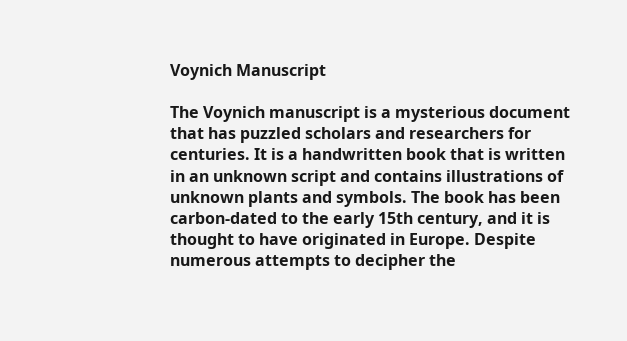Voynich Manuscript

The Voynich manuscript is a mysterious document that has puzzled scholars and researchers for centuries. It is a handwritten book that is written in an unknown script and contains illustrations of unknown plants and symbols. The book has been carbon-dated to the early 15th century, and it is thought to have originated in Europe. Despite numerous attempts to decipher the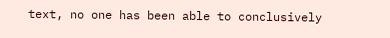text, no one has been able to conclusively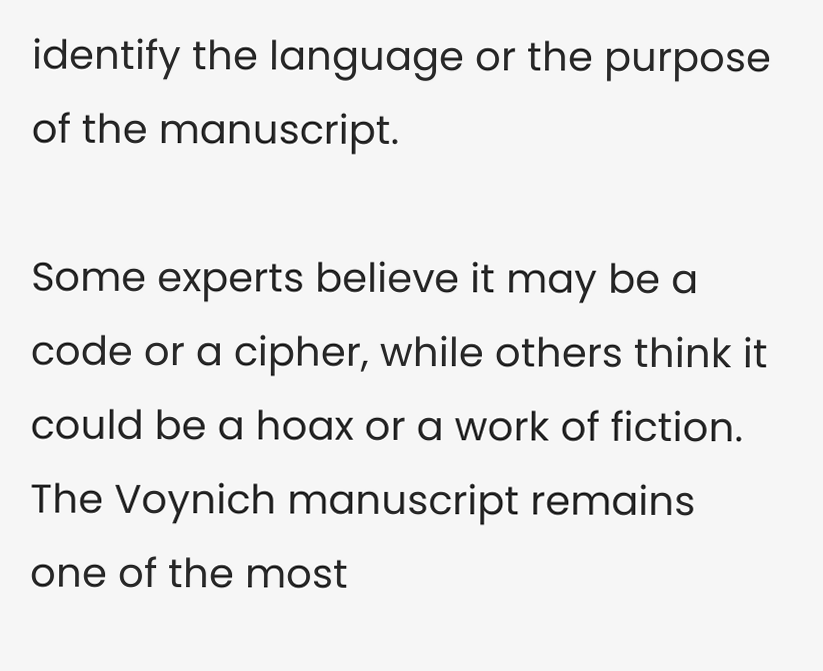identify the language or the purpose of the manuscript.

Some experts believe it may be a code or a cipher, while others think it could be a hoax or a work of fiction. The Voynich manuscript remains one of the most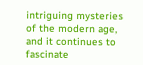intriguing mysteries of the modern age, and it continues to fascinate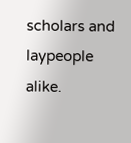scholars and laypeople alike.